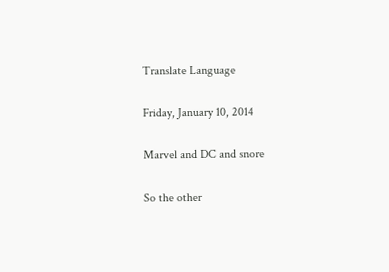Translate Language

Friday, January 10, 2014

Marvel and DC and snore

So the other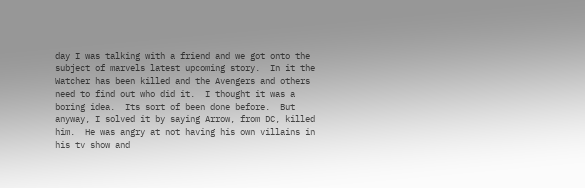day I was talking with a friend and we got onto the subject of marvels latest upcoming story.  In it the Watcher has been killed and the Avengers and others need to find out who did it.  I thought it was a boring idea.  Its sort of been done before.  But anyway, I solved it by saying Arrow, from DC, killed him.  He was angry at not having his own villains in his tv show and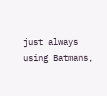just always using Batmans,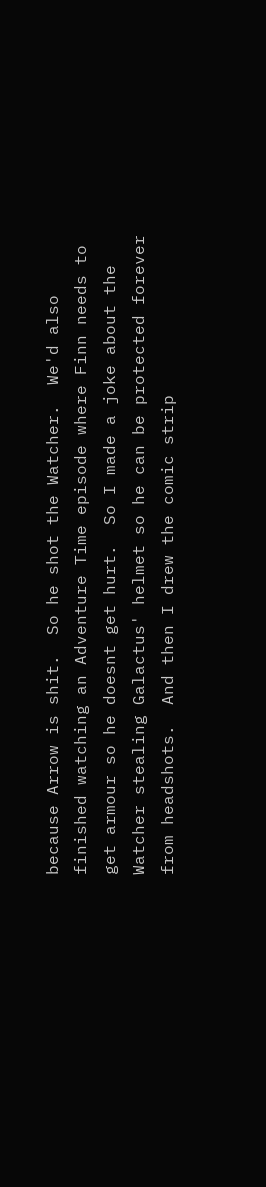because Arrow is shit.  So he shot the Watcher.  We'd also finished watching an Adventure Time episode where Finn needs to get armour so he doesnt get hurt.  So I made a joke about the Watcher stealing Galactus' helmet so he can be protected forever from headshots.  And then I drew the comic strip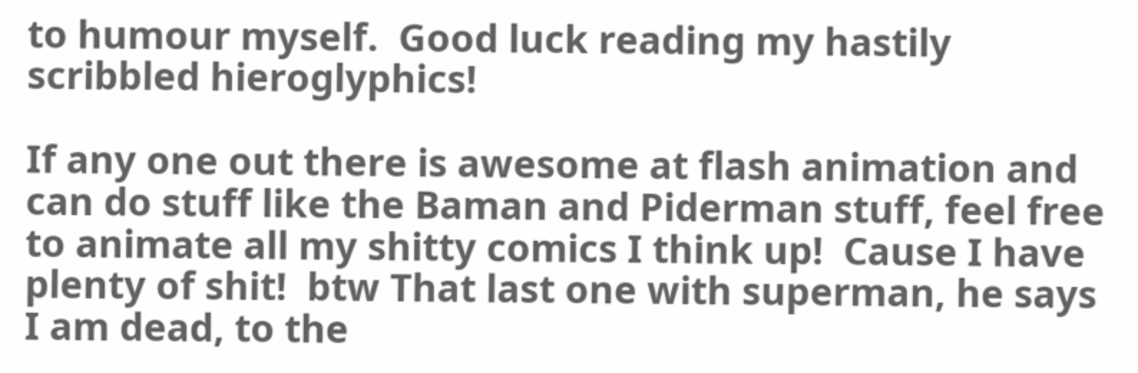to humour myself.  Good luck reading my hastily scribbled hieroglyphics!

If any one out there is awesome at flash animation and can do stuff like the Baman and Piderman stuff, feel free to animate all my shitty comics I think up!  Cause I have plenty of shit!  btw That last one with superman, he says I am dead, to the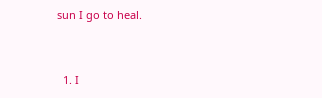sun I go to heal.


  1. I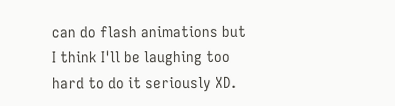can do flash animations but I think I'll be laughing too hard to do it seriously XD.